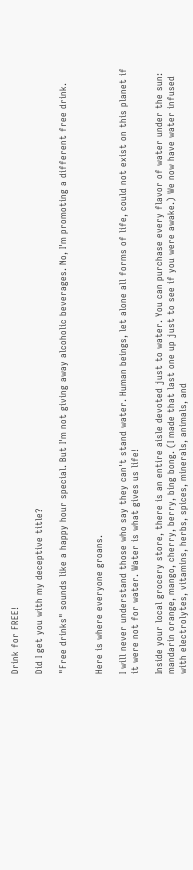Drink for FREE!

Did I get you with my deceptive title?

"Free drinks" sounds like a happy hour special. But I'm not giving away alcoholic beverages. No, I'm promoting a different free drink.


Here is where everyone groans.

I will never understand those who say they can't stand water. Human beings, let alone all forms of life, could not exist on this planet if it were not for water. Water is what gives us life!

Inside your local grocery store, there is an entire aisle devoted just to water. You can purchase every flavor of water under the sun: mandarin orange, mango, cherry, berry, bing bong. (I made that last one up just to see if you were awake.) We now have water infused with electrolytes, vitamins, herbs, spices, minerals, animals, and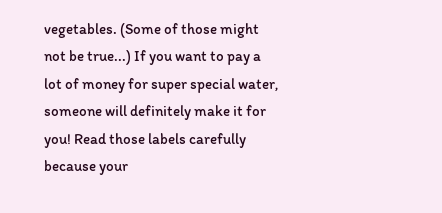vegetables. (Some of those might not be true...) If you want to pay a lot of money for super special water, someone will definitely make it for you! Read those labels carefully because your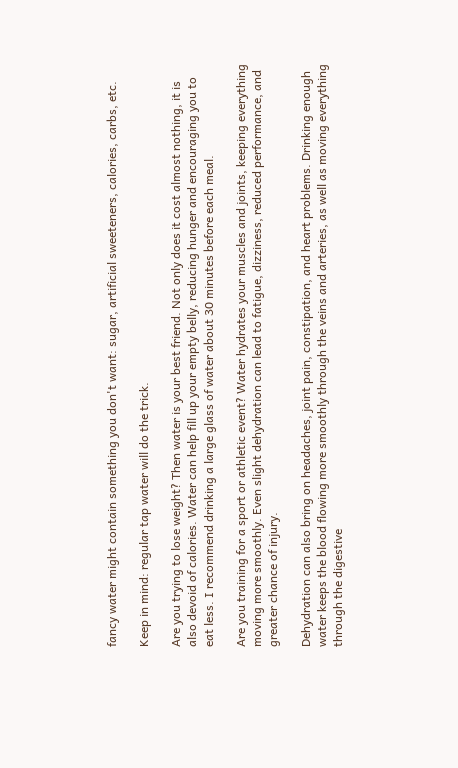fancy water might contain something you don't want: sugar, artificial sweeteners, calories, carbs, etc.

Keep in mind: regular tap water will do the trick.

Are you trying to lose weight? Then water is your best friend. Not only does it cost almost nothing, it is also devoid of calories. Water can help fill up your empty belly, reducing hunger and encouraging you to eat less. I recommend drinking a large glass of water about 30 minutes before each meal.

Are you training for a sport or athletic event? Water hydrates your muscles and joints, keeping everything moving more smoothly. Even slight dehydration can lead to fatigue, dizziness, reduced performance, and greater chance of injury.

Dehydration can also bring on headaches, joint pain, constipation, and heart problems. Drinking enough water keeps the blood flowing more smoothly through the veins and arteries, as well as moving everything through the digestive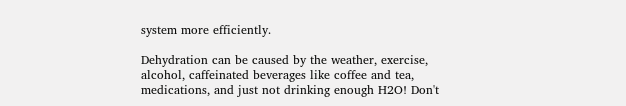system more efficiently.

Dehydration can be caused by the weather, exercise, alcohol, caffeinated beverages like coffee and tea, medications, and just not drinking enough H2O! Don't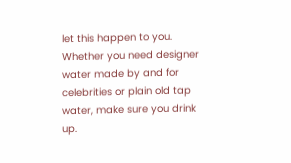let this happen to you. Whether you need designer water made by and for celebrities or plain old tap water, make sure you drink up.